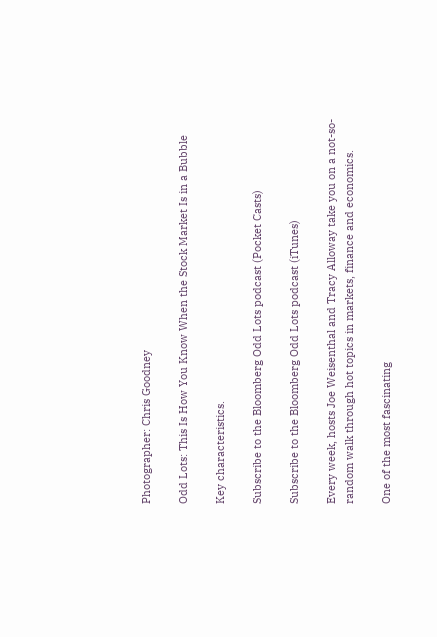Photographer: Chris Goodney

Odd Lots: This Is How You Know When the Stock Market Is in a Bubble

Key characteristics.

Subscribe to the Bloomberg Odd Lots podcast (Pocket Casts)

Subscribe to the Bloomberg Odd Lots podcast (iTunes)

Every week, hosts Joe Weisenthal and Tracy Alloway take you on a not-so-random walk through hot topics in markets, finance and economics.

One of the most fascinating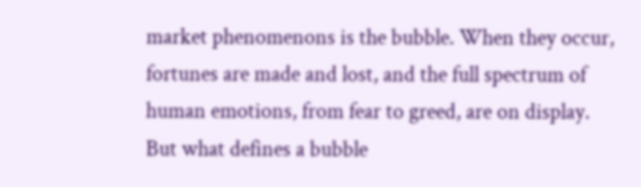market phenomenons is the bubble. When they occur, fortunes are made and lost, and the full spectrum of human emotions, from fear to greed, are on display. But what defines a bubble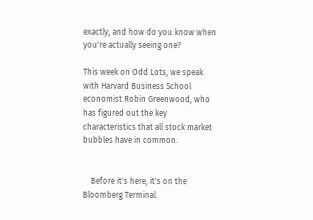exactly, and how do you know when you're actually seeing one?

This week on Odd Lots, we speak with Harvard Business School economist Robin Greenwood, who has figured out the key characteristics that all stock market bubbles have in common.


    Before it's here, it's on the Bloomberg Terminal.